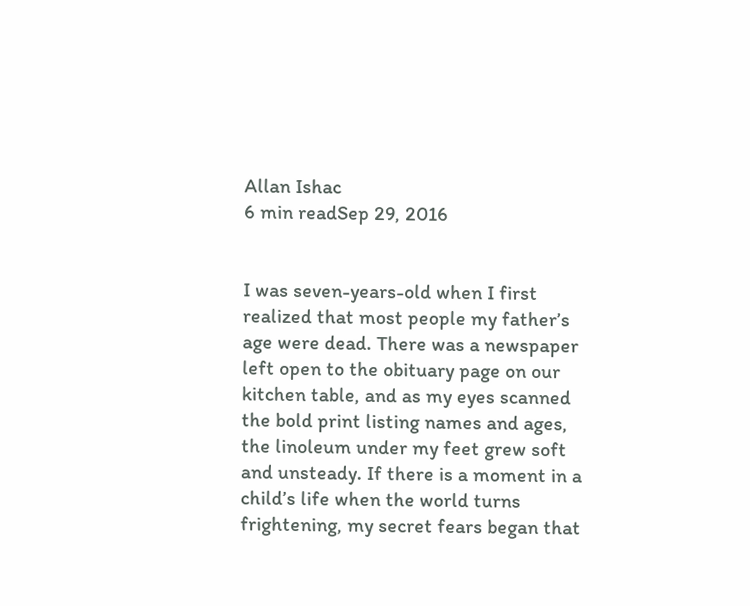Allan Ishac
6 min readSep 29, 2016


I was seven-years-old when I first realized that most people my father’s age were dead. There was a newspaper left open to the obituary page on our kitchen table, and as my eyes scanned the bold print listing names and ages, the linoleum under my feet grew soft and unsteady. If there is a moment in a child’s life when the world turns frightening, my secret fears began that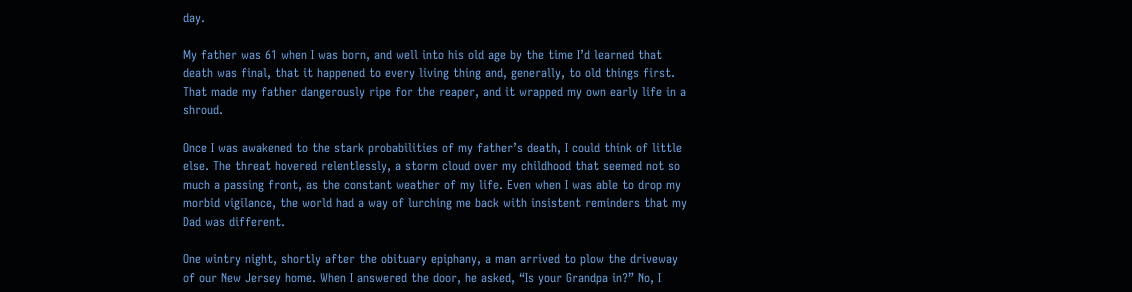day.

My father was 61 when I was born, and well into his old age by the time I’d learned that death was final, that it happened to every living thing and, generally, to old things first. That made my father dangerously ripe for the reaper, and it wrapped my own early life in a shroud.

Once I was awakened to the stark probabilities of my father’s death, I could think of little else. The threat hovered relentlessly, a storm cloud over my childhood that seemed not so much a passing front, as the constant weather of my life. Even when I was able to drop my morbid vigilance, the world had a way of lurching me back with insistent reminders that my Dad was different.

One wintry night, shortly after the obituary epiphany, a man arrived to plow the driveway of our New Jersey home. When I answered the door, he asked, “Is your Grandpa in?” No, I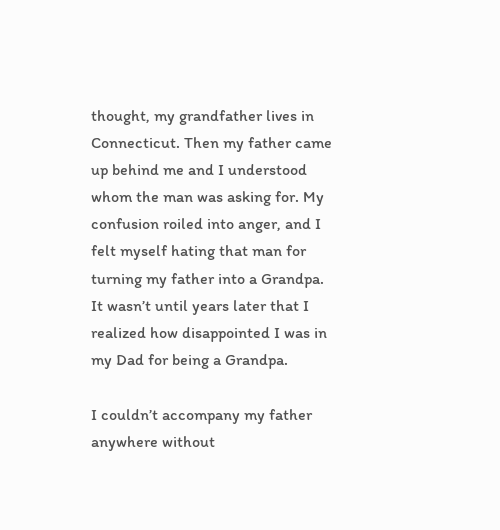thought, my grandfather lives in Connecticut. Then my father came up behind me and I understood whom the man was asking for. My confusion roiled into anger, and I felt myself hating that man for turning my father into a Grandpa. It wasn’t until years later that I realized how disappointed I was in my Dad for being a Grandpa.

I couldn’t accompany my father anywhere without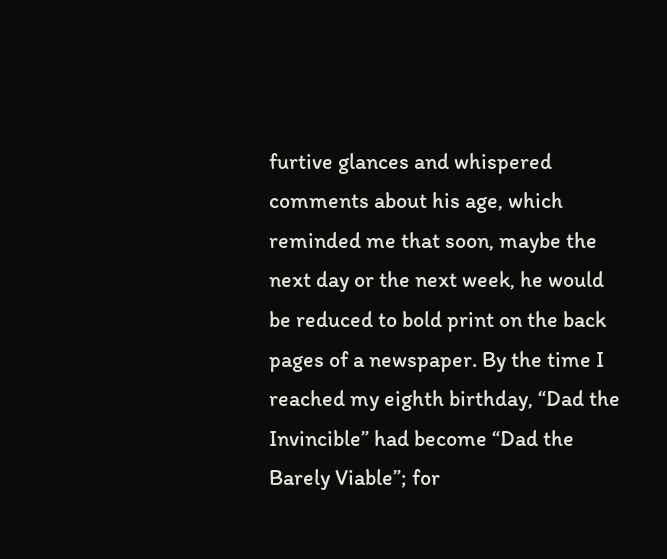furtive glances and whispered comments about his age, which reminded me that soon, maybe the next day or the next week, he would be reduced to bold print on the back pages of a newspaper. By the time I reached my eighth birthday, “Dad the Invincible” had become “Dad the Barely Viable”; for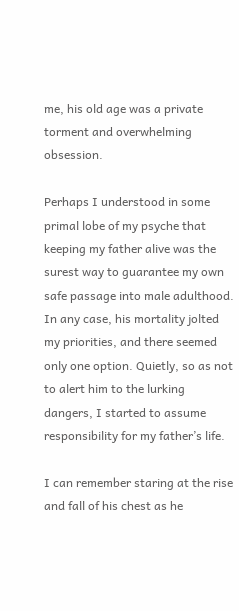me, his old age was a private torment and overwhelming obsession.

Perhaps I understood in some primal lobe of my psyche that keeping my father alive was the surest way to guarantee my own safe passage into male adulthood. In any case, his mortality jolted my priorities, and there seemed only one option. Quietly, so as not to alert him to the lurking dangers, I started to assume responsibility for my father’s life.

I can remember staring at the rise and fall of his chest as he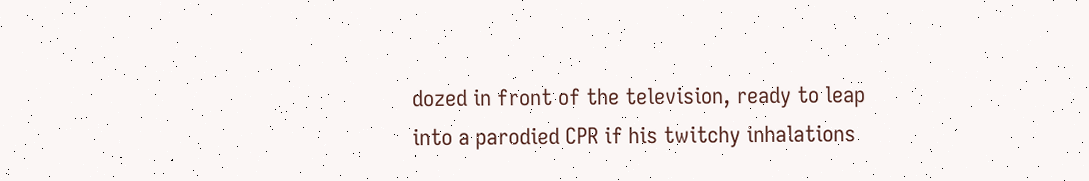dozed in front of the television, ready to leap into a parodied CPR if his twitchy inhalations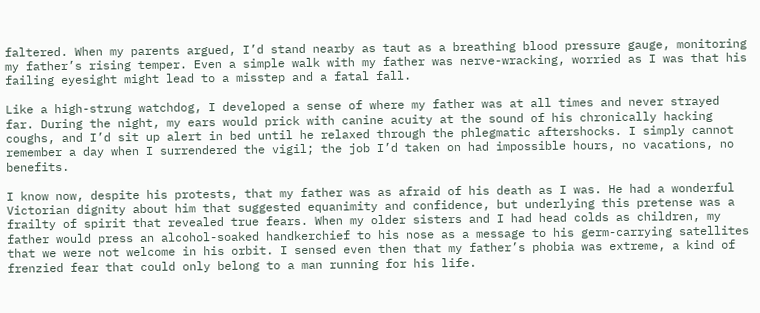faltered. When my parents argued, I’d stand nearby as taut as a breathing blood pressure gauge, monitoring my father’s rising temper. Even a simple walk with my father was nerve-wracking, worried as I was that his failing eyesight might lead to a misstep and a fatal fall.

Like a high-strung watchdog, I developed a sense of where my father was at all times and never strayed far. During the night, my ears would prick with canine acuity at the sound of his chronically hacking coughs, and I’d sit up alert in bed until he relaxed through the phlegmatic aftershocks. I simply cannot remember a day when I surrendered the vigil; the job I’d taken on had impossible hours, no vacations, no benefits.

I know now, despite his protests, that my father was as afraid of his death as I was. He had a wonderful Victorian dignity about him that suggested equanimity and confidence, but underlying this pretense was a frailty of spirit that revealed true fears. When my older sisters and I had head colds as children, my father would press an alcohol-soaked handkerchief to his nose as a message to his germ-carrying satellites that we were not welcome in his orbit. I sensed even then that my father’s phobia was extreme, a kind of frenzied fear that could only belong to a man running for his life.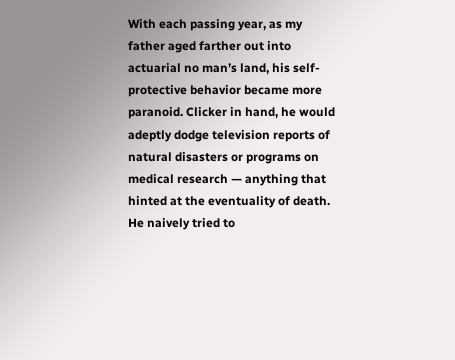With each passing year, as my father aged farther out into actuarial no man’s land, his self-protective behavior became more paranoid. Clicker in hand, he would adeptly dodge television reports of natural disasters or programs on medical research — anything that hinted at the eventuality of death. He naively tried to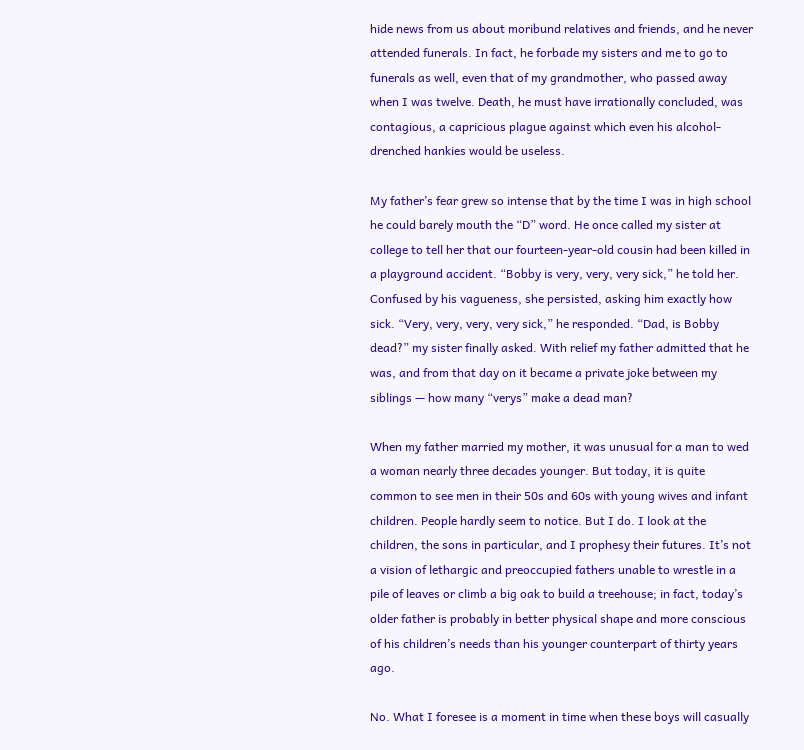hide news from us about moribund relatives and friends, and he never attended funerals. In fact, he forbade my sisters and me to go to funerals as well, even that of my grandmother, who passed away when I was twelve. Death, he must have irrationally concluded, was contagious, a capricious plague against which even his alcohol-drenched hankies would be useless.

My father’s fear grew so intense that by the time I was in high school he could barely mouth the “D” word. He once called my sister at college to tell her that our fourteen-year-old cousin had been killed in a playground accident. “Bobby is very, very, very sick,” he told her. Confused by his vagueness, she persisted, asking him exactly how sick. “Very, very, very, very sick,” he responded. “Dad, is Bobby dead?” my sister finally asked. With relief my father admitted that he was, and from that day on it became a private joke between my siblings — how many “verys” make a dead man?

When my father married my mother, it was unusual for a man to wed a woman nearly three decades younger. But today, it is quite common to see men in their 50s and 60s with young wives and infant children. People hardly seem to notice. But I do. I look at the children, the sons in particular, and I prophesy their futures. It’s not a vision of lethargic and preoccupied fathers unable to wrestle in a pile of leaves or climb a big oak to build a treehouse; in fact, today’s older father is probably in better physical shape and more conscious of his children’s needs than his younger counterpart of thirty years ago.

No. What I foresee is a moment in time when these boys will casually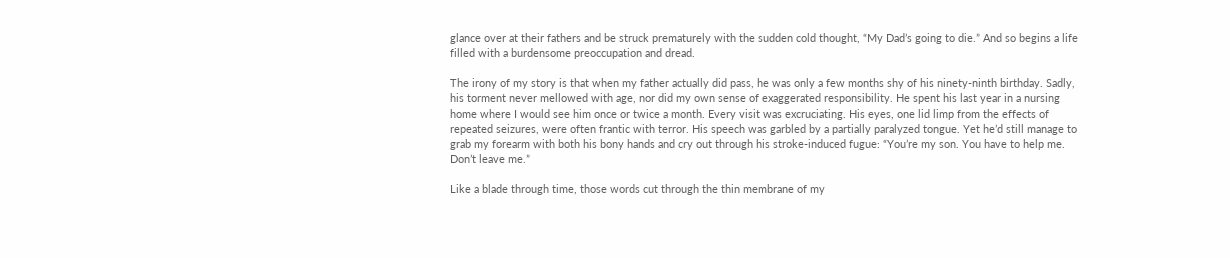glance over at their fathers and be struck prematurely with the sudden cold thought, “My Dad’s going to die.” And so begins a life filled with a burdensome preoccupation and dread.

The irony of my story is that when my father actually did pass, he was only a few months shy of his ninety-ninth birthday. Sadly, his torment never mellowed with age, nor did my own sense of exaggerated responsibility. He spent his last year in a nursing home where I would see him once or twice a month. Every visit was excruciating. His eyes, one lid limp from the effects of repeated seizures, were often frantic with terror. His speech was garbled by a partially paralyzed tongue. Yet he’d still manage to grab my forearm with both his bony hands and cry out through his stroke-induced fugue: “You’re my son. You have to help me. Don’t leave me.”

Like a blade through time, those words cut through the thin membrane of my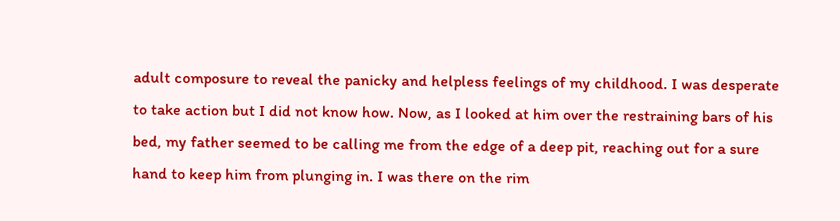adult composure to reveal the panicky and helpless feelings of my childhood. I was desperate to take action but I did not know how. Now, as I looked at him over the restraining bars of his bed, my father seemed to be calling me from the edge of a deep pit, reaching out for a sure hand to keep him from plunging in. I was there on the rim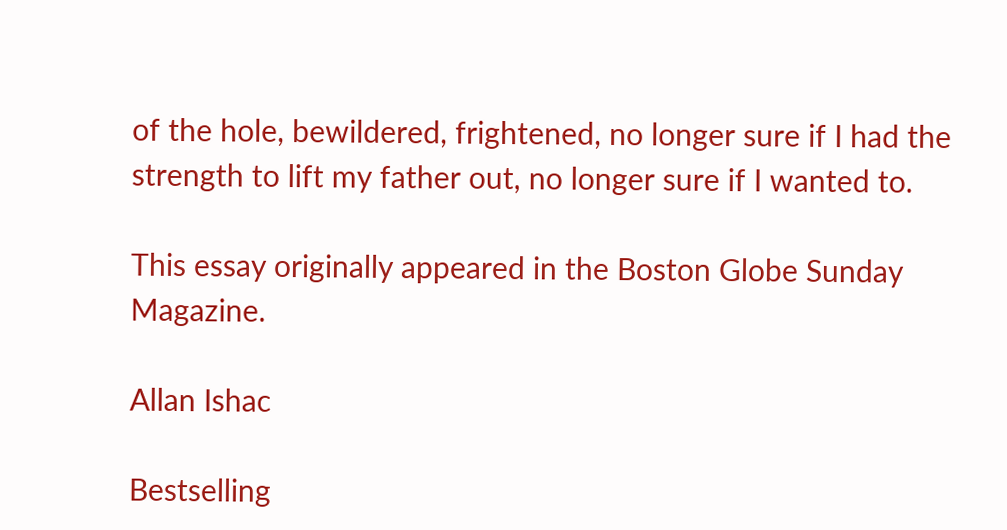of the hole, bewildered, frightened, no longer sure if I had the strength to lift my father out, no longer sure if I wanted to.

This essay originally appeared in the Boston Globe Sunday Magazine.

Allan Ishac

Bestselling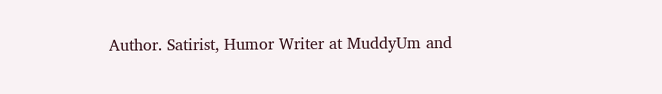Author. Satirist, Humor Writer at MuddyUm and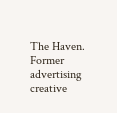The Haven. Former advertising creative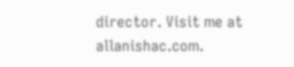director. Visit me at allanishac.com.